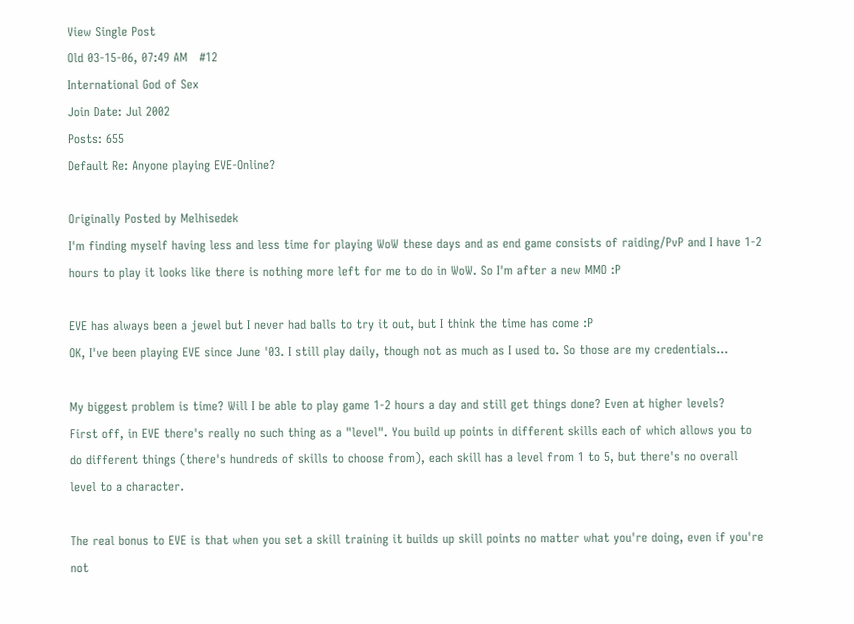View Single Post
Old 03-15-06, 07:49 AM   #12
International God of Sex
Join Date: Jul 2002
Posts: 655
Default Re: Anyone playing EVE-Online?

Originally Posted by Melhisedek
I'm finding myself having less and less time for playing WoW these days and as end game consists of raiding/PvP and I have 1-2 hours to play it looks like there is nothing more left for me to do in WoW. So I'm after a new MMO :P

EVE has always been a jewel but I never had balls to try it out, but I think the time has come :P
OK, I've been playing EVE since June '03. I still play daily, though not as much as I used to. So those are my credentials...

My biggest problem is time? Will I be able to play game 1-2 hours a day and still get things done? Even at higher levels?
First off, in EVE there's really no such thing as a "level". You build up points in different skills each of which allows you to do different things (there's hundreds of skills to choose from), each skill has a level from 1 to 5, but there's no overall level to a character.

The real bonus to EVE is that when you set a skill training it builds up skill points no matter what you're doing, even if you're not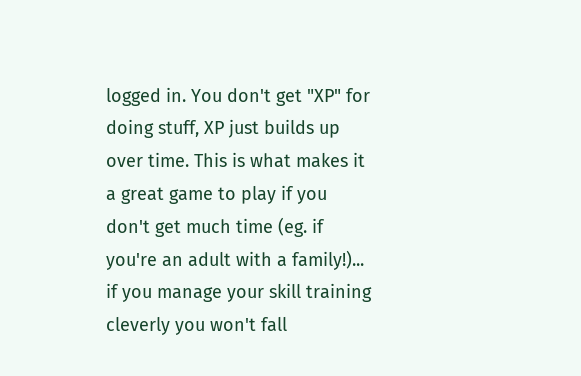logged in. You don't get "XP" for doing stuff, XP just builds up over time. This is what makes it a great game to play if you don't get much time (eg. if you're an adult with a family!)... if you manage your skill training cleverly you won't fall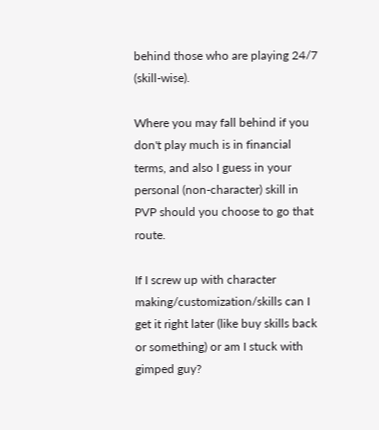behind those who are playing 24/7 (skill-wise).

Where you may fall behind if you don't play much is in financial terms, and also I guess in your personal (non-character) skill in PVP should you choose to go that route.

If I screw up with character making/customization/skills can I get it right later (like buy skills back or something) or am I stuck with gimped guy?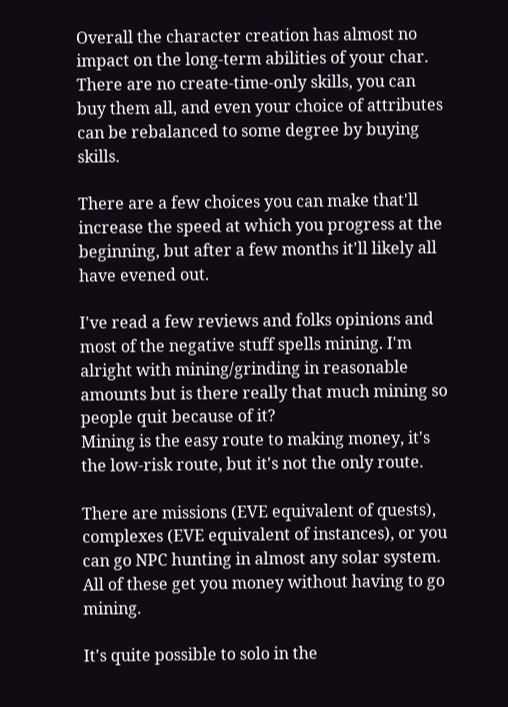Overall the character creation has almost no impact on the long-term abilities of your char. There are no create-time-only skills, you can buy them all, and even your choice of attributes can be rebalanced to some degree by buying skills.

There are a few choices you can make that'll increase the speed at which you progress at the beginning, but after a few months it'll likely all have evened out.

I've read a few reviews and folks opinions and most of the negative stuff spells mining. I'm alright with mining/grinding in reasonable amounts but is there really that much mining so people quit because of it?
Mining is the easy route to making money, it's the low-risk route, but it's not the only route.

There are missions (EVE equivalent of quests), complexes (EVE equivalent of instances), or you can go NPC hunting in almost any solar system. All of these get you money without having to go mining.

It's quite possible to solo in the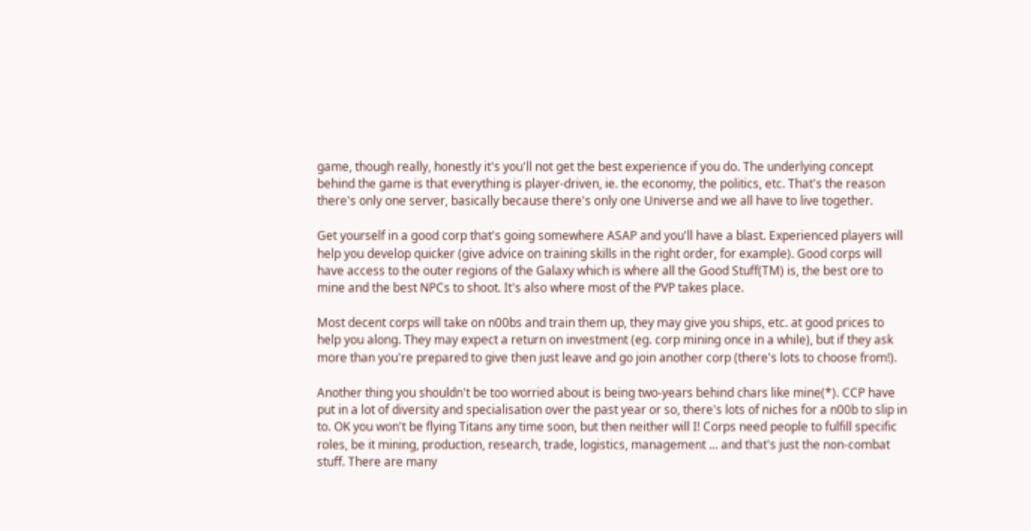game, though really, honestly it's you'll not get the best experience if you do. The underlying concept behind the game is that everything is player-driven, ie. the economy, the politics, etc. That's the reason there's only one server, basically because there's only one Universe and we all have to live together.

Get yourself in a good corp that's going somewhere ASAP and you'll have a blast. Experienced players will help you develop quicker (give advice on training skills in the right order, for example). Good corps will have access to the outer regions of the Galaxy which is where all the Good Stuff(TM) is, the best ore to mine and the best NPCs to shoot. It's also where most of the PVP takes place.

Most decent corps will take on n00bs and train them up, they may give you ships, etc. at good prices to help you along. They may expect a return on investment (eg. corp mining once in a while), but if they ask more than you're prepared to give then just leave and go join another corp (there's lots to choose from!).

Another thing you shouldn't be too worried about is being two-years behind chars like mine(*). CCP have put in a lot of diversity and specialisation over the past year or so, there's lots of niches for a n00b to slip in to. OK you won't be flying Titans any time soon, but then neither will I! Corps need people to fulfill specific roles, be it mining, production, research, trade, logistics, management ... and that's just the non-combat stuff. There are many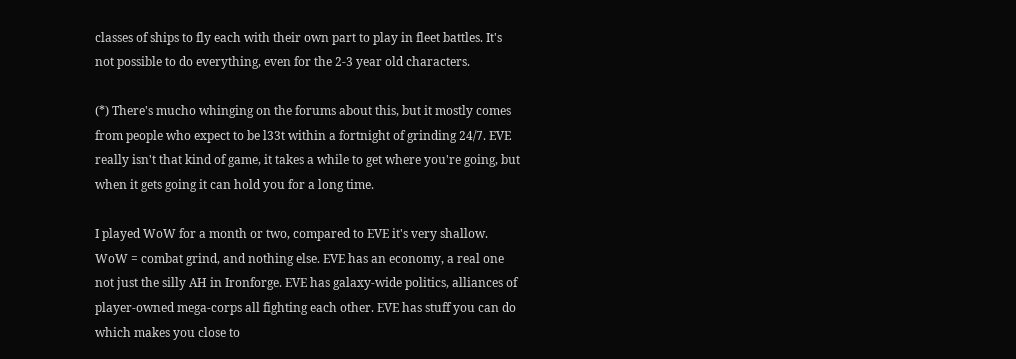classes of ships to fly each with their own part to play in fleet battles. It's not possible to do everything, even for the 2-3 year old characters.

(*) There's mucho whinging on the forums about this, but it mostly comes from people who expect to be l33t within a fortnight of grinding 24/7. EVE really isn't that kind of game, it takes a while to get where you're going, but when it gets going it can hold you for a long time.

I played WoW for a month or two, compared to EVE it's very shallow. WoW = combat grind, and nothing else. EVE has an economy, a real one not just the silly AH in Ironforge. EVE has galaxy-wide politics, alliances of player-owned mega-corps all fighting each other. EVE has stuff you can do which makes you close to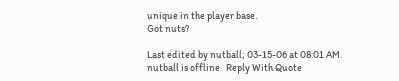unique in the player base.
Got nuts?

Last edited by nutball; 03-15-06 at 08:01 AM.
nutball is offline   Reply With Quote